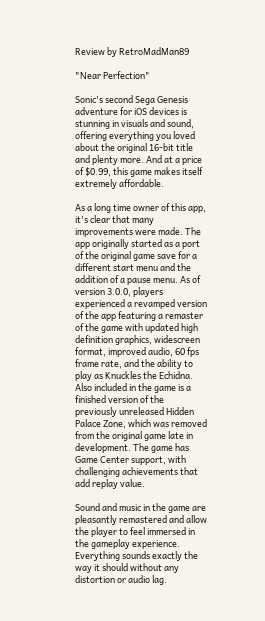Review by RetroMadMan89

"Near Perfection"

Sonic's second Sega Genesis adventure for iOS devices is stunning in visuals and sound, offering everything you loved about the original 16-bit title and plenty more. And at a price of $0.99, this game makes itself extremely affordable.

As a long time owner of this app, it's clear that many improvements were made. The app originally started as a port of the original game save for a different start menu and the addition of a pause menu. As of version 3.0.0, players experienced a revamped version of the app featuring a remaster of the game with updated high definition graphics, widescreen format, improved audio, 60 fps frame rate, and the ability to play as Knuckles the Echidna. Also included in the game is a finished version of the previously unreleased Hidden Palace Zone, which was removed from the original game late in development. The game has Game Center support, with challenging achievements that add replay value.

Sound and music in the game are pleasantly remastered and allow the player to feel immersed in the gameplay experience. Everything sounds exactly the way it should without any distortion or audio lag.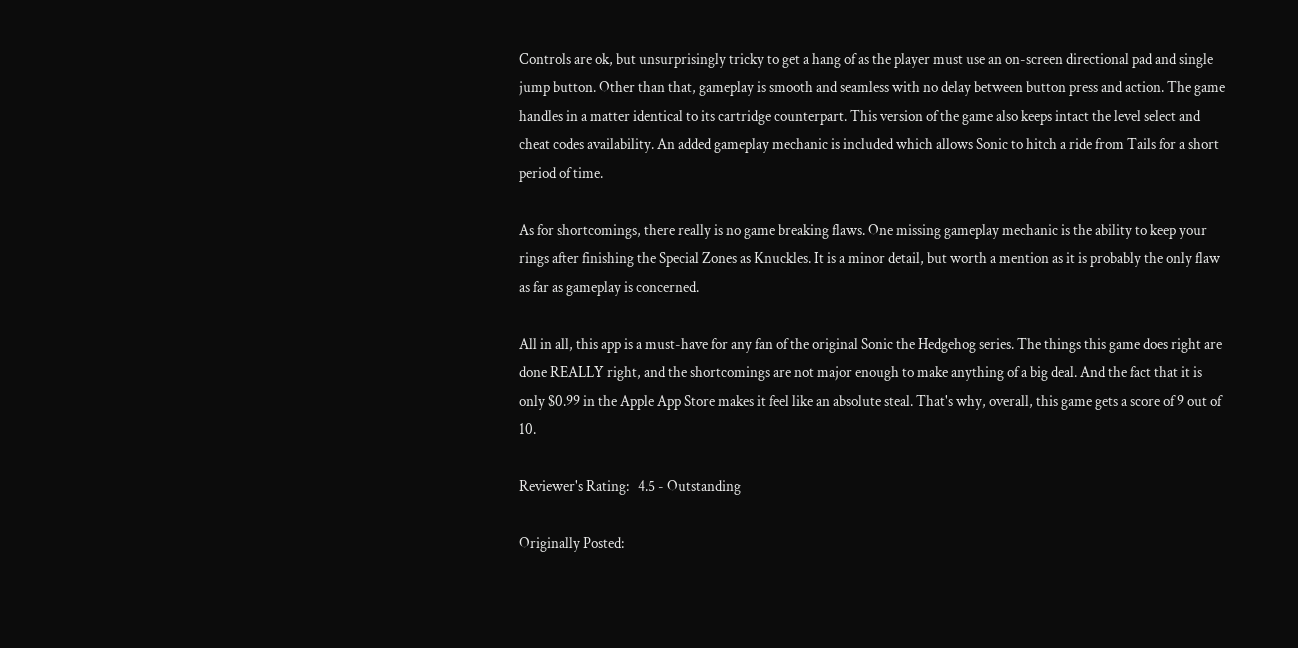Controls are ok, but unsurprisingly tricky to get a hang of as the player must use an on-screen directional pad and single jump button. Other than that, gameplay is smooth and seamless with no delay between button press and action. The game handles in a matter identical to its cartridge counterpart. This version of the game also keeps intact the level select and cheat codes availability. An added gameplay mechanic is included which allows Sonic to hitch a ride from Tails for a short period of time.

As for shortcomings, there really is no game breaking flaws. One missing gameplay mechanic is the ability to keep your rings after finishing the Special Zones as Knuckles. It is a minor detail, but worth a mention as it is probably the only flaw as far as gameplay is concerned.

All in all, this app is a must-have for any fan of the original Sonic the Hedgehog series. The things this game does right are done REALLY right, and the shortcomings are not major enough to make anything of a big deal. And the fact that it is only $0.99 in the Apple App Store makes it feel like an absolute steal. That's why, overall, this game gets a score of 9 out of 10.

Reviewer's Rating:   4.5 - Outstanding

Originally Posted: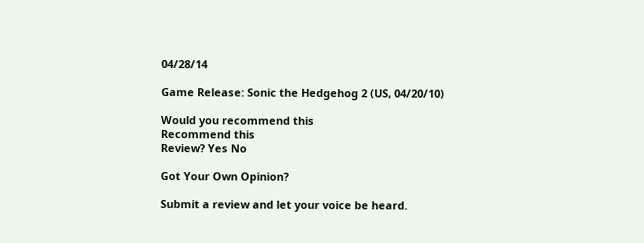04/28/14

Game Release: Sonic the Hedgehog 2 (US, 04/20/10)

Would you recommend this
Recommend this
Review? Yes No

Got Your Own Opinion?

Submit a review and let your voice be heard.